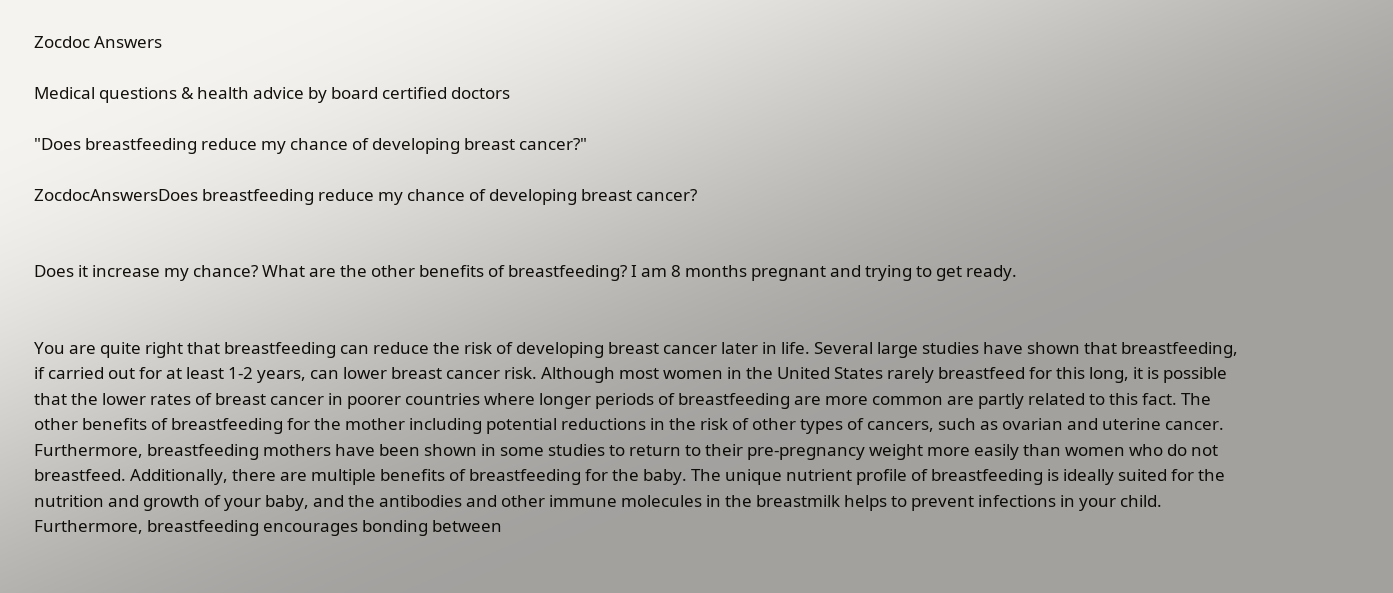Zocdoc Answers

Medical questions & health advice by board certified doctors

"Does breastfeeding reduce my chance of developing breast cancer?"

ZocdocAnswersDoes breastfeeding reduce my chance of developing breast cancer?


Does it increase my chance? What are the other benefits of breastfeeding? I am 8 months pregnant and trying to get ready.


You are quite right that breastfeeding can reduce the risk of developing breast cancer later in life. Several large studies have shown that breastfeeding, if carried out for at least 1-2 years, can lower breast cancer risk. Although most women in the United States rarely breastfeed for this long, it is possible that the lower rates of breast cancer in poorer countries where longer periods of breastfeeding are more common are partly related to this fact. The other benefits of breastfeeding for the mother including potential reductions in the risk of other types of cancers, such as ovarian and uterine cancer. Furthermore, breastfeeding mothers have been shown in some studies to return to their pre-pregnancy weight more easily than women who do not breastfeed. Additionally, there are multiple benefits of breastfeeding for the baby. The unique nutrient profile of breastfeeding is ideally suited for the nutrition and growth of your baby, and the antibodies and other immune molecules in the breastmilk helps to prevent infections in your child. Furthermore, breastfeeding encourages bonding between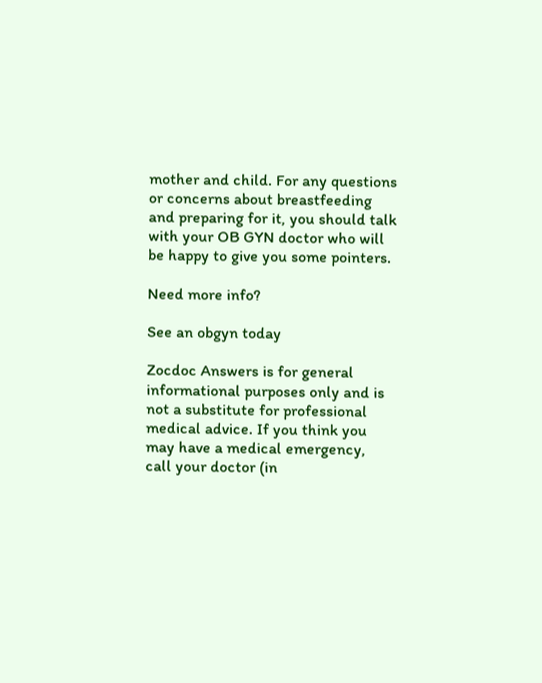mother and child. For any questions or concerns about breastfeeding and preparing for it, you should talk with your OB GYN doctor who will be happy to give you some pointers.

Need more info?

See an obgyn today

Zocdoc Answers is for general informational purposes only and is not a substitute for professional medical advice. If you think you may have a medical emergency, call your doctor (in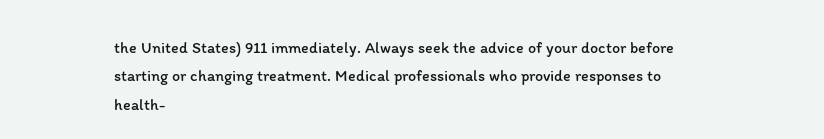the United States) 911 immediately. Always seek the advice of your doctor before starting or changing treatment. Medical professionals who provide responses to health-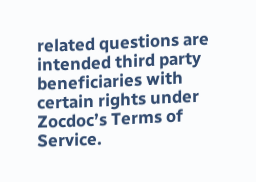related questions are intended third party beneficiaries with certain rights under Zocdoc’s Terms of Service.